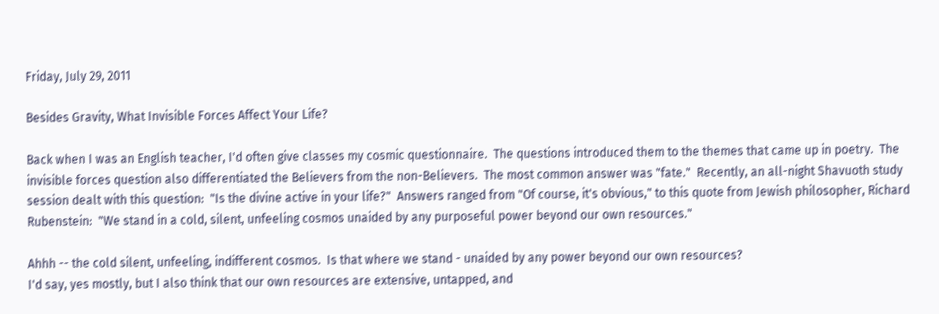Friday, July 29, 2011

Besides Gravity, What Invisible Forces Affect Your Life?

Back when I was an English teacher, I'd often give classes my cosmic questionnaire.  The questions introduced them to the themes that came up in poetry.  The invisible forces question also differentiated the Believers from the non-Believers.  The most common answer was "fate."  Recently, an all-night Shavuoth study session dealt with this question:  "Is the divine active in your life?"  Answers ranged from "Of course, it's obvious," to this quote from Jewish philosopher, Richard Rubenstein:  "We stand in a cold, silent, unfeeling cosmos unaided by any purposeful power beyond our own resources."

Ahhh -- the cold silent, unfeeling, indifferent cosmos.  Is that where we stand - unaided by any power beyond our own resources?
I'd say, yes mostly, but I also think that our own resources are extensive, untapped, and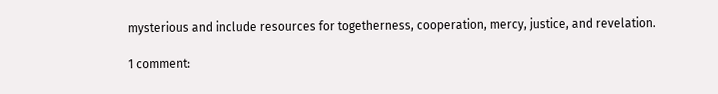mysterious and include resources for togetherness, cooperation, mercy, justice, and revelation.

1 comment: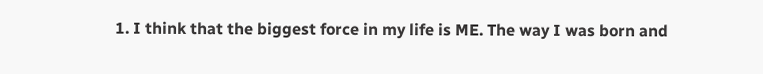1. I think that the biggest force in my life is ME. The way I was born and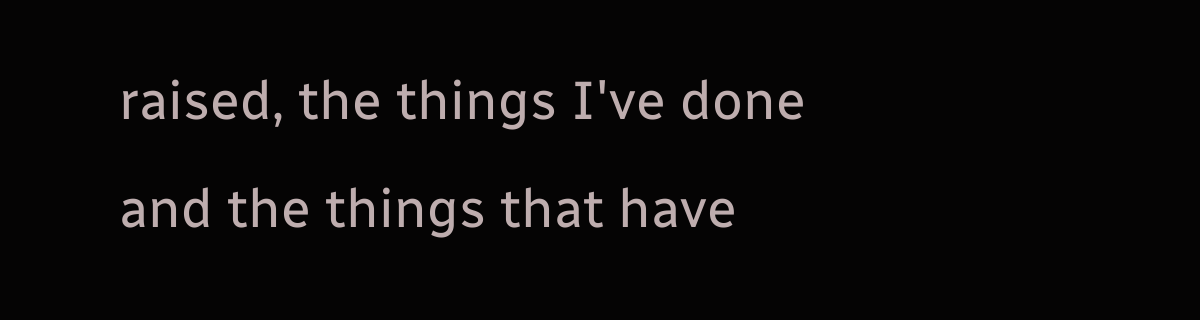raised, the things I've done and the things that have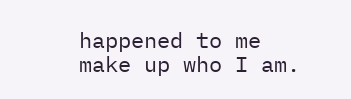happened to me make up who I am.